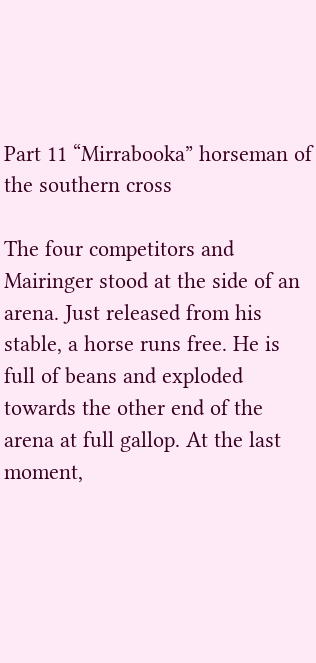Part 11 “Mirrabooka” horseman of the southern cross

The four competitors and Mairinger stood at the side of an arena. Just released from his stable, a horse runs free. He is full of beans and exploded towards the other end of the arena at full gallop. At the last moment,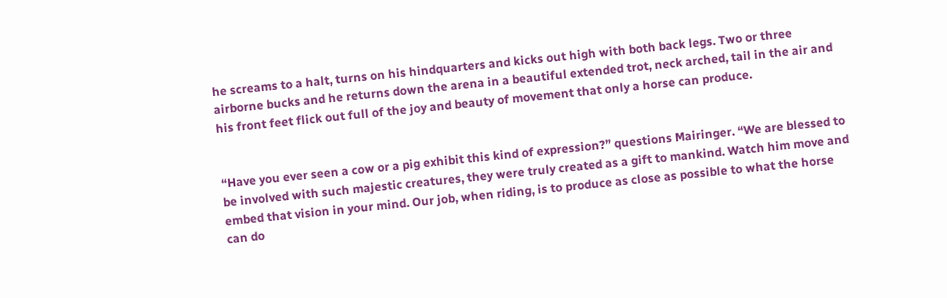he screams to a halt, turns on his hindquarters and kicks out high with both back legs. Two or three airborne bucks and he returns down the arena in a beautiful extended trot, neck arched, tail in the air and his front feet flick out full of the joy and beauty of movement that only a horse can produce.


“Have you ever seen a cow or a pig exhibit this kind of expression?” questions Mairinger. “We are blessed to be involved with such majestic creatures, they were truly created as a gift to mankind. Watch him move and embed that vision in your mind. Our job, when riding, is to produce as close as possible to what the horse can do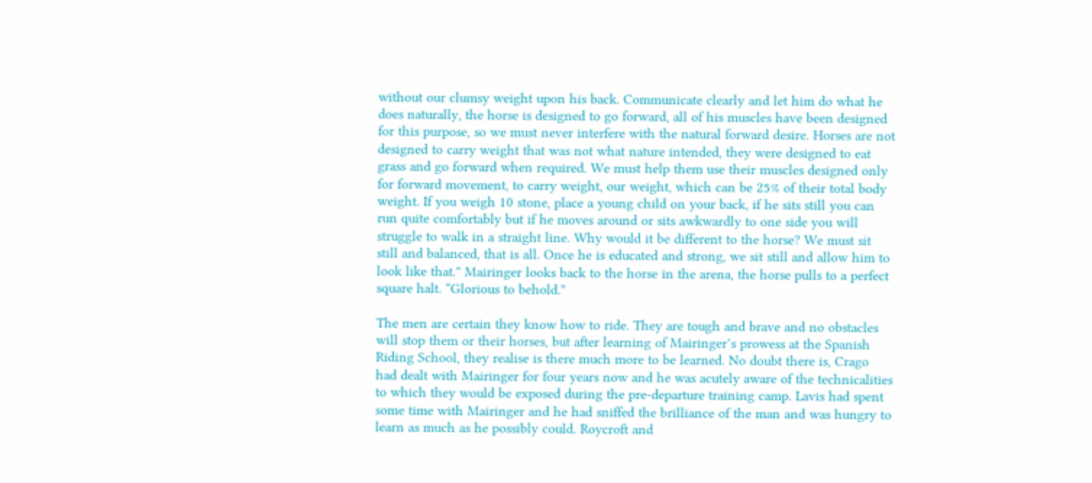without our clumsy weight upon his back. Communicate clearly and let him do what he does naturally, the horse is designed to go forward, all of his muscles have been designed for this purpose, so we must never interfere with the natural forward desire. Horses are not designed to carry weight that was not what nature intended, they were designed to eat grass and go forward when required. We must help them use their muscles designed only for forward movement, to carry weight, our weight, which can be 25% of their total body weight. If you weigh 10 stone, place a young child on your back, if he sits still you can run quite comfortably but if he moves around or sits awkwardly to one side you will struggle to walk in a straight line. Why would it be different to the horse? We must sit still and balanced, that is all. Once he is educated and strong, we sit still and allow him to look like that.” Mairinger looks back to the horse in the arena, the horse pulls to a perfect square halt. “Glorious to behold.”

The men are certain they know how to ride. They are tough and brave and no obstacles will stop them or their horses, but after learning of Mairinger’s prowess at the Spanish Riding School, they realise is there much more to be learned. No doubt there is, Crago had dealt with Mairinger for four years now and he was acutely aware of the technicalities to which they would be exposed during the pre-departure training camp. Lavis had spent some time with Mairinger and he had sniffed the brilliance of the man and was hungry to learn as much as he possibly could. Roycroft and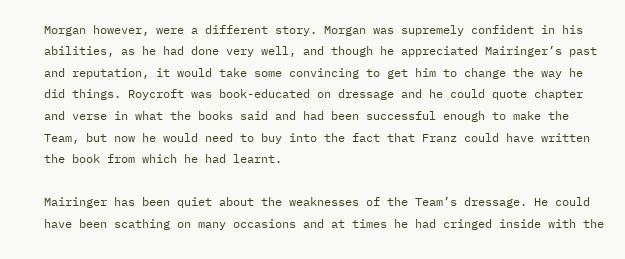Morgan however, were a different story. Morgan was supremely confident in his abilities, as he had done very well, and though he appreciated Mairinger’s past and reputation, it would take some convincing to get him to change the way he did things. Roycroft was book-educated on dressage and he could quote chapter and verse in what the books said and had been successful enough to make the Team, but now he would need to buy into the fact that Franz could have written the book from which he had learnt.

Mairinger has been quiet about the weaknesses of the Team’s dressage. He could have been scathing on many occasions and at times he had cringed inside with the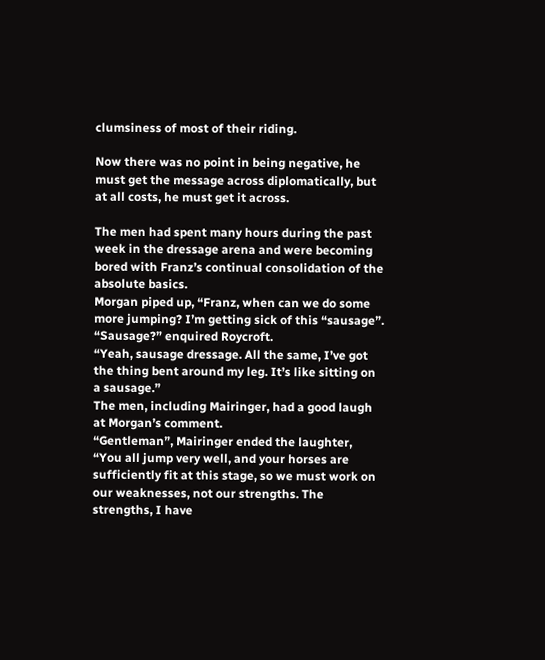clumsiness of most of their riding.

Now there was no point in being negative, he must get the message across diplomatically, but at all costs, he must get it across.

The men had spent many hours during the past week in the dressage arena and were becoming bored with Franz’s continual consolidation of the absolute basics.
Morgan piped up, “Franz, when can we do some more jumping? I’m getting sick of this “sausage”.
“Sausage?” enquired Roycroft.
“Yeah, sausage dressage. All the same, I’ve got the thing bent around my leg. It’s like sitting on a sausage.”
The men, including Mairinger, had a good laugh at Morgan’s comment.
“Gentleman”, Mairinger ended the laughter, “You all jump very well, and your horses are sufficiently fit at this stage, so we must work on our weaknesses, not our strengths. The strengths, I have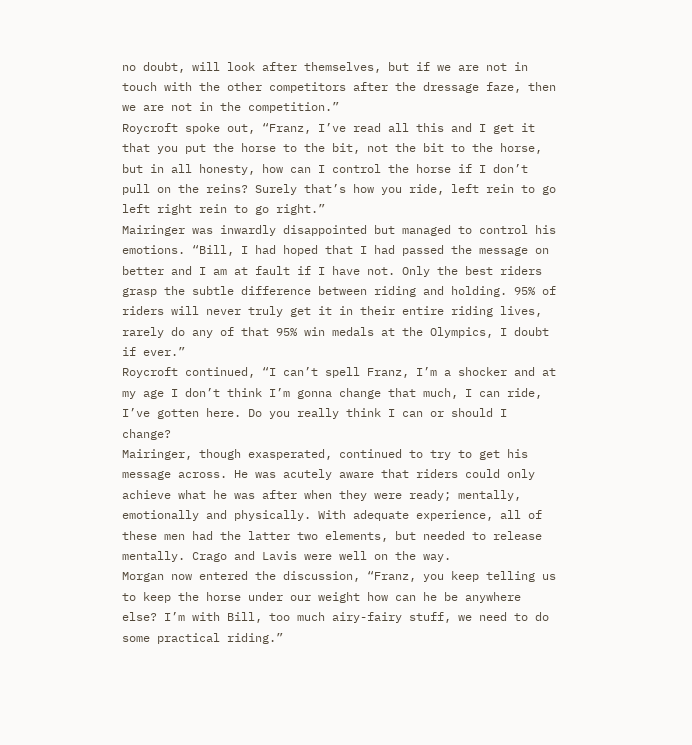no doubt, will look after themselves, but if we are not in touch with the other competitors after the dressage faze, then we are not in the competition.”
Roycroft spoke out, “Franz, I’ve read all this and I get it that you put the horse to the bit, not the bit to the horse, but in all honesty, how can I control the horse if I don’t pull on the reins? Surely that’s how you ride, left rein to go left right rein to go right.”
Mairinger was inwardly disappointed but managed to control his emotions. “Bill, I had hoped that I had passed the message on better and I am at fault if I have not. Only the best riders grasp the subtle difference between riding and holding. 95% of riders will never truly get it in their entire riding lives, rarely do any of that 95% win medals at the Olympics, I doubt if ever.”
Roycroft continued, “I can’t spell Franz, I’m a shocker and at my age I don’t think I’m gonna change that much, I can ride, I’ve gotten here. Do you really think I can or should I change?
Mairinger, though exasperated, continued to try to get his message across. He was acutely aware that riders could only achieve what he was after when they were ready; mentally, emotionally and physically. With adequate experience, all of these men had the latter two elements, but needed to release mentally. Crago and Lavis were well on the way.
Morgan now entered the discussion, “Franz, you keep telling us to keep the horse under our weight how can he be anywhere else? I’m with Bill, too much airy-fairy stuff, we need to do some practical riding.”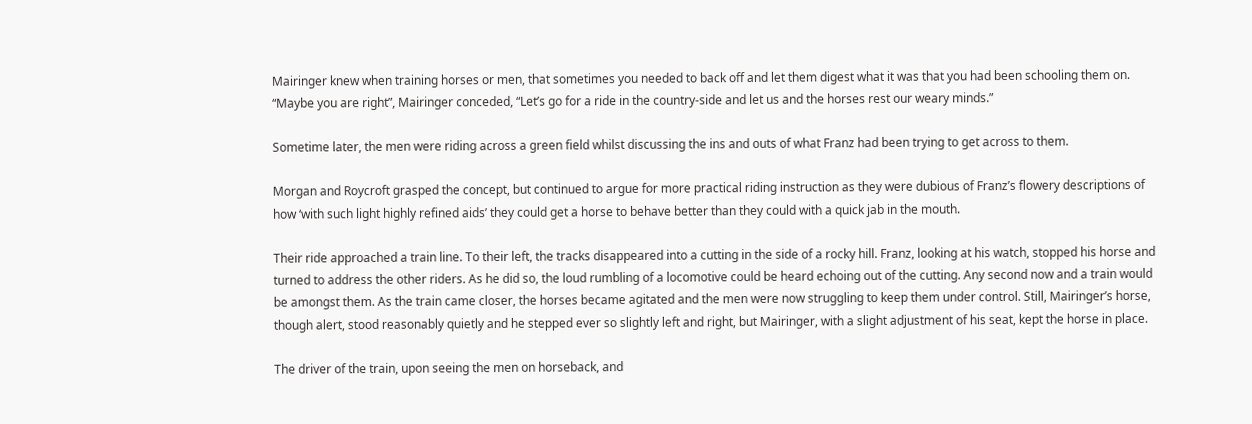Mairinger knew when training horses or men, that sometimes you needed to back off and let them digest what it was that you had been schooling them on.
“Maybe you are right”, Mairinger conceded, “Let’s go for a ride in the country-side and let us and the horses rest our weary minds.”

Sometime later, the men were riding across a green field whilst discussing the ins and outs of what Franz had been trying to get across to them.

Morgan and Roycroft grasped the concept, but continued to argue for more practical riding instruction as they were dubious of Franz’s flowery descriptions of how ‘with such light highly refined aids’ they could get a horse to behave better than they could with a quick jab in the mouth.

Their ride approached a train line. To their left, the tracks disappeared into a cutting in the side of a rocky hill. Franz, looking at his watch, stopped his horse and turned to address the other riders. As he did so, the loud rumbling of a locomotive could be heard echoing out of the cutting. Any second now and a train would be amongst them. As the train came closer, the horses became agitated and the men were now struggling to keep them under control. Still, Mairinger’s horse, though alert, stood reasonably quietly and he stepped ever so slightly left and right, but Mairinger, with a slight adjustment of his seat, kept the horse in place.

The driver of the train, upon seeing the men on horseback, and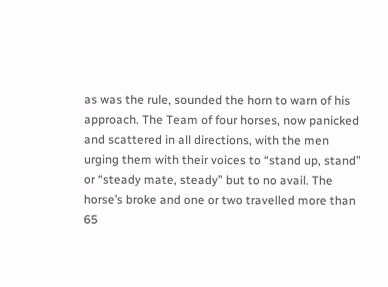as was the rule, sounded the horn to warn of his approach. The Team of four horses, now panicked and scattered in all directions, with the men urging them with their voices to “stand up, stand” or “steady mate, steady” but to no avail. The horse’s broke and one or two travelled more than 65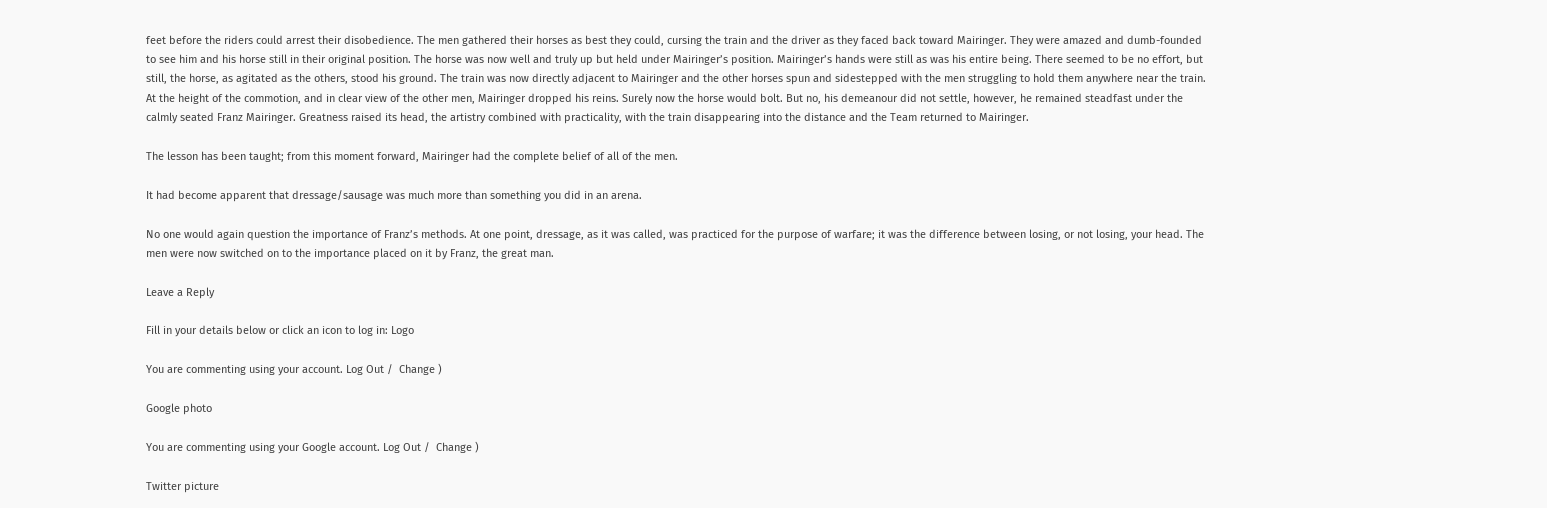feet before the riders could arrest their disobedience. The men gathered their horses as best they could, cursing the train and the driver as they faced back toward Mairinger. They were amazed and dumb-founded to see him and his horse still in their original position. The horse was now well and truly up but held under Mairinger’s position. Mairinger’s hands were still as was his entire being. There seemed to be no effort, but still, the horse, as agitated as the others, stood his ground. The train was now directly adjacent to Mairinger and the other horses spun and sidestepped with the men struggling to hold them anywhere near the train. At the height of the commotion, and in clear view of the other men, Mairinger dropped his reins. Surely now the horse would bolt. But no, his demeanour did not settle, however, he remained steadfast under the calmly seated Franz Mairinger. Greatness raised its head, the artistry combined with practicality, with the train disappearing into the distance and the Team returned to Mairinger.

The lesson has been taught; from this moment forward, Mairinger had the complete belief of all of the men.

It had become apparent that dressage/sausage was much more than something you did in an arena.

No one would again question the importance of Franz’s methods. At one point, dressage, as it was called, was practiced for the purpose of warfare; it was the difference between losing, or not losing, your head. The men were now switched on to the importance placed on it by Franz, the great man.

Leave a Reply

Fill in your details below or click an icon to log in: Logo

You are commenting using your account. Log Out /  Change )

Google photo

You are commenting using your Google account. Log Out /  Change )

Twitter picture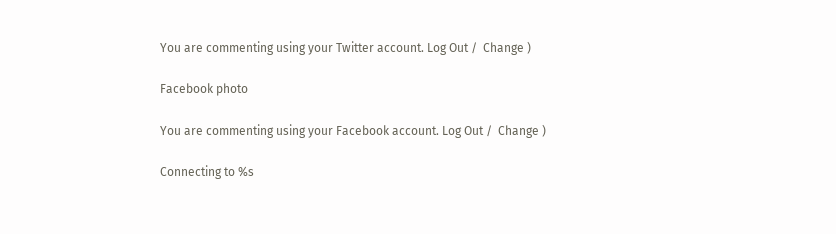You are commenting using your Twitter account. Log Out /  Change )

Facebook photo

You are commenting using your Facebook account. Log Out /  Change )

Connecting to %s